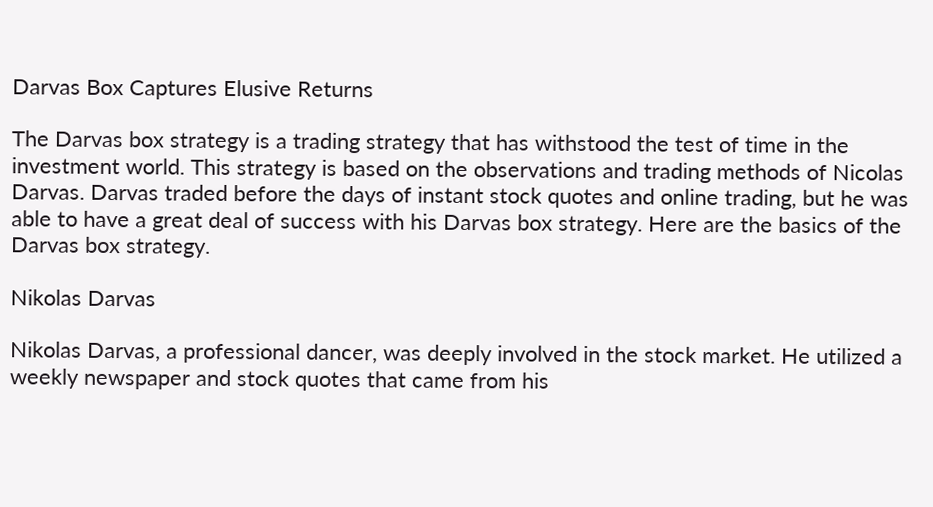Darvas Box Captures Elusive Returns

The Darvas box strategy is a trading strategy that has withstood the test of time in the investment world. This strategy is based on the observations and trading methods of Nicolas Darvas. Darvas traded before the days of instant stock quotes and online trading, but he was able to have a great deal of success with his Darvas box strategy. Here are the basics of the Darvas box strategy.

Nikolas Darvas

Nikolas Darvas, a professional dancer, was deeply involved in the stock market. He utilized a weekly newspaper and stock quotes that came from his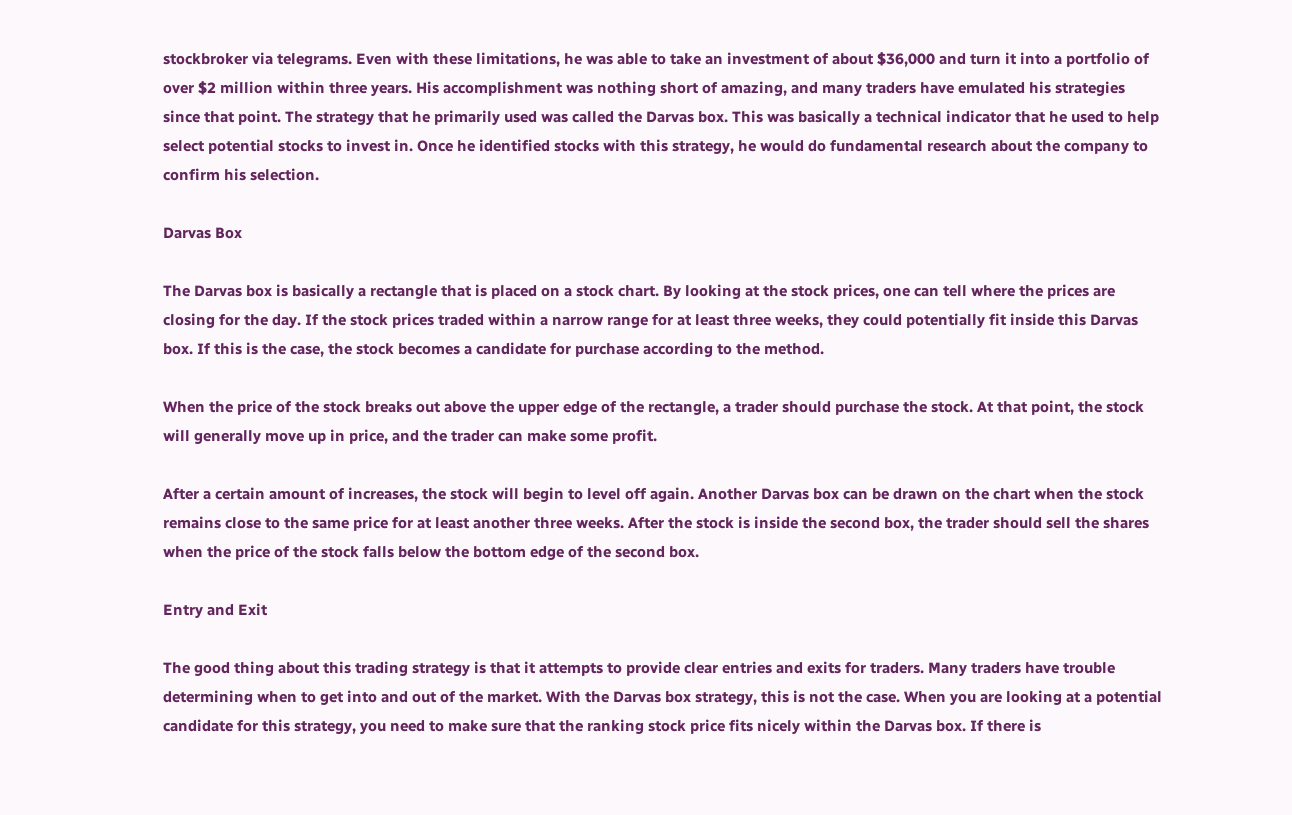stockbroker via telegrams. Even with these limitations, he was able to take an investment of about $36,000 and turn it into a portfolio of over $2 million within three years. His accomplishment was nothing short of amazing, and many traders have emulated his strategies since that point. The strategy that he primarily used was called the Darvas box. This was basically a technical indicator that he used to help select potential stocks to invest in. Once he identified stocks with this strategy, he would do fundamental research about the company to confirm his selection.

Darvas Box

The Darvas box is basically a rectangle that is placed on a stock chart. By looking at the stock prices, one can tell where the prices are closing for the day. If the stock prices traded within a narrow range for at least three weeks, they could potentially fit inside this Darvas box. If this is the case, the stock becomes a candidate for purchase according to the method.

When the price of the stock breaks out above the upper edge of the rectangle, a trader should purchase the stock. At that point, the stock will generally move up in price, and the trader can make some profit.

After a certain amount of increases, the stock will begin to level off again. Another Darvas box can be drawn on the chart when the stock remains close to the same price for at least another three weeks. After the stock is inside the second box, the trader should sell the shares when the price of the stock falls below the bottom edge of the second box.

Entry and Exit

The good thing about this trading strategy is that it attempts to provide clear entries and exits for traders. Many traders have trouble determining when to get into and out of the market. With the Darvas box strategy, this is not the case. When you are looking at a potential candidate for this strategy, you need to make sure that the ranking stock price fits nicely within the Darvas box. If there is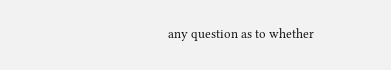any question as to whether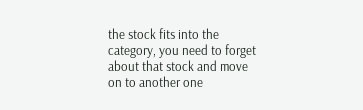the stock fits into the category, you need to forget about that stock and move on to another one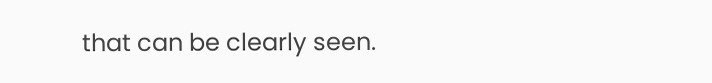that can be clearly seen.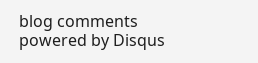blog comments powered by Disqus